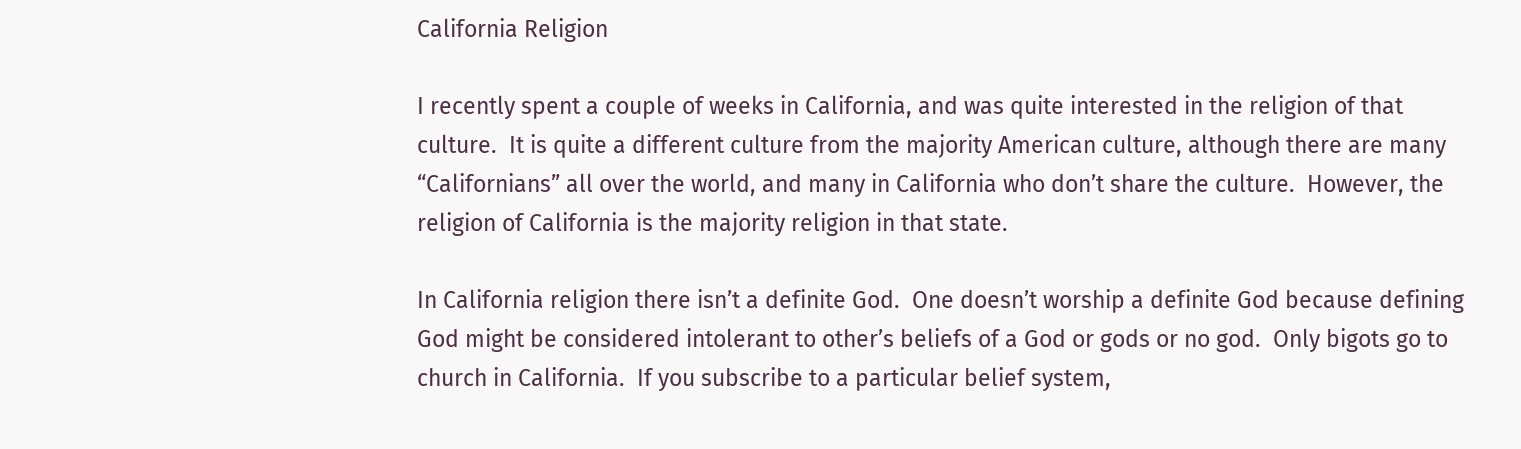California Religion

I recently spent a couple of weeks in California, and was quite interested in the religion of that culture.  It is quite a different culture from the majority American culture, although there are many “Californians” all over the world, and many in California who don’t share the culture.  However, the religion of California is the majority religion in that state.

In California religion there isn’t a definite God.  One doesn’t worship a definite God because defining God might be considered intolerant to other’s beliefs of a God or gods or no god.  Only bigots go to church in California.  If you subscribe to a particular belief system,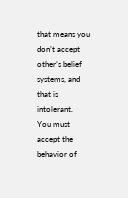that means you don’t accept other’s belief systems, and that is intolerant.  You must accept the behavior of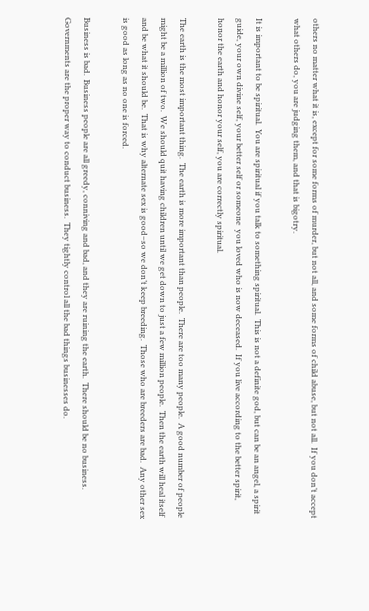others no matter what it is, except for some forms of murder, but not all, and some forms of child abuse, but not all.  If you don’t accept what others do, you are judging them, and that is bigotry.

It is important to be spiritual.  You are spiritual if you talk to something spiritual.  This is not a definite god, but can be an angel, a spirit guide, your own divine self, your better self or someone  you loved who is now deceased.  If you live according to the better spirit, honor the earth and honor your self, you are correctly spiritual.

The earth is the most important thing.  The earth is more important than people.  There are too many people.  A good number of people might be a million of two.  We should quit having children until we get down to just a few million people.  Then the earth will heal itself and be what it should be.  That is why alternate sex is good–so we don’t keep breeding.  Those who are breeders are bad.  Any other sex is good as long as no one is forced.

Business is bad.  Business people are all greedy, conniving and bad, and they are ruining the earth.  There should be no business.  Governments are the proper way to conduct business.  They tightly control all the bad things businesses do.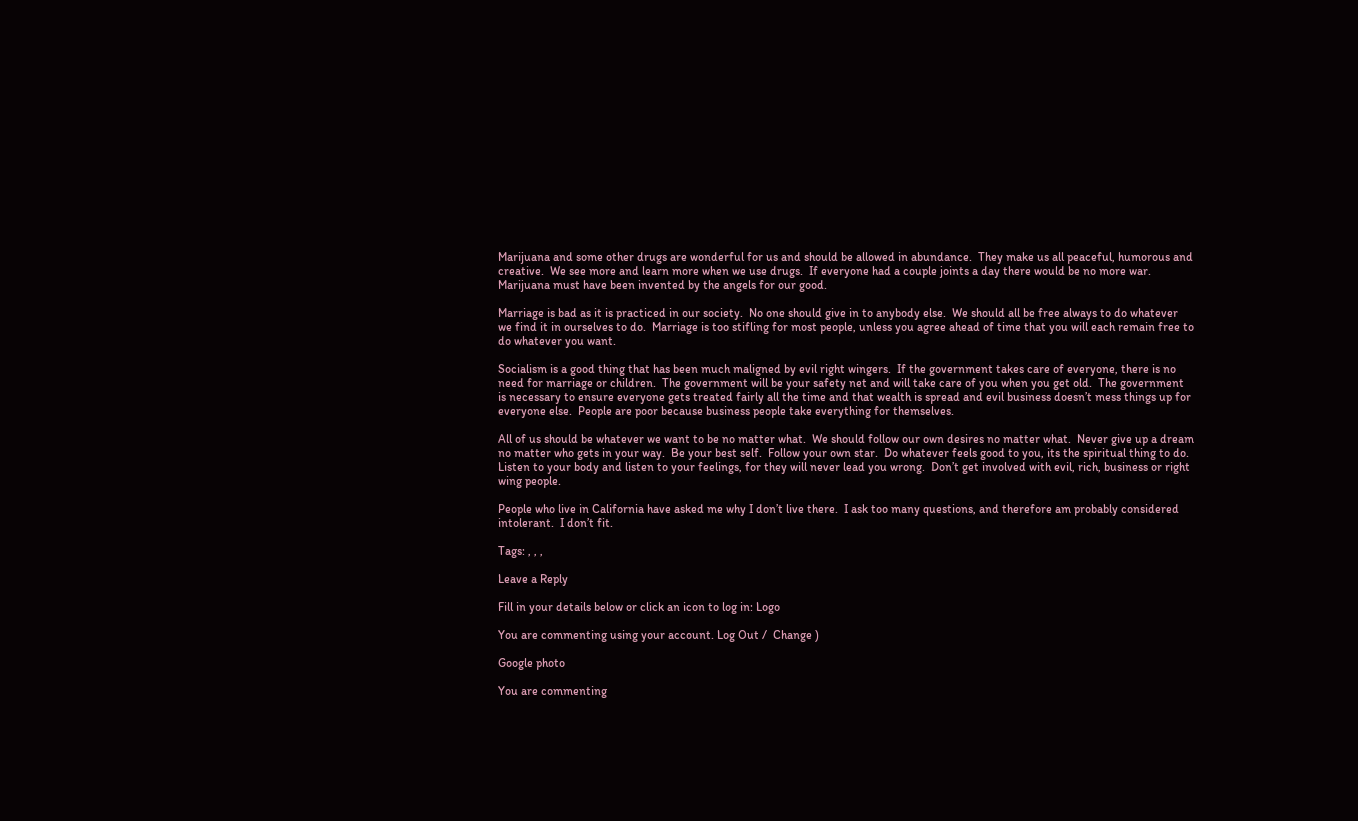Marijuana and some other drugs are wonderful for us and should be allowed in abundance.  They make us all peaceful, humorous and creative.  We see more and learn more when we use drugs.  If everyone had a couple joints a day there would be no more war.  Marijuana must have been invented by the angels for our good.

Marriage is bad as it is practiced in our society.  No one should give in to anybody else.  We should all be free always to do whatever we find it in ourselves to do.  Marriage is too stifling for most people, unless you agree ahead of time that you will each remain free to do whatever you want.

Socialism is a good thing that has been much maligned by evil right wingers.  If the government takes care of everyone, there is no need for marriage or children.  The government will be your safety net and will take care of you when you get old.  The government is necessary to ensure everyone gets treated fairly all the time and that wealth is spread and evil business doesn’t mess things up for everyone else.  People are poor because business people take everything for themselves.

All of us should be whatever we want to be no matter what.  We should follow our own desires no matter what.  Never give up a dream no matter who gets in your way.  Be your best self.  Follow your own star.  Do whatever feels good to you, its the spiritual thing to do.  Listen to your body and listen to your feelings, for they will never lead you wrong.  Don’t get involved with evil, rich, business or right wing people.

People who live in California have asked me why I don’t live there.  I ask too many questions, and therefore am probably considered  intolerant.  I don’t fit.

Tags: , , ,

Leave a Reply

Fill in your details below or click an icon to log in: Logo

You are commenting using your account. Log Out /  Change )

Google photo

You are commenting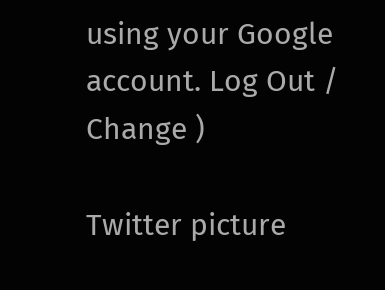using your Google account. Log Out /  Change )

Twitter picture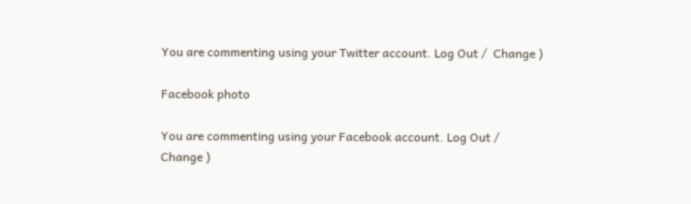You are commenting using your Twitter account. Log Out /  Change )

Facebook photo

You are commenting using your Facebook account. Log Out /  Change )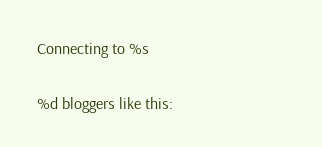Connecting to %s

%d bloggers like this: